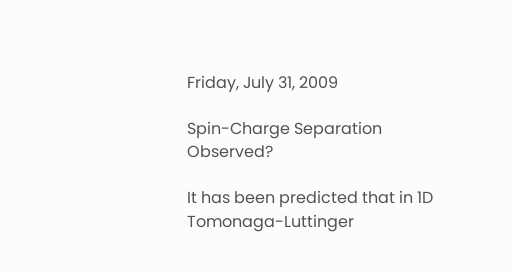Friday, July 31, 2009

Spin-Charge Separation Observed?

It has been predicted that in 1D Tomonaga-Luttinger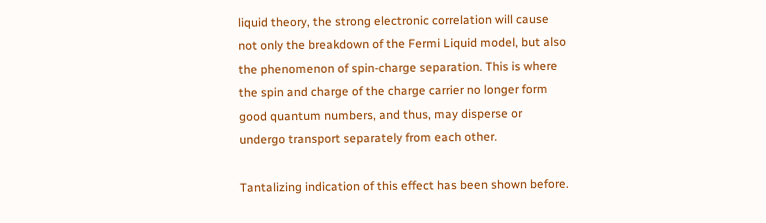liquid theory, the strong electronic correlation will cause not only the breakdown of the Fermi Liquid model, but also the phenomenon of spin-charge separation. This is where the spin and charge of the charge carrier no longer form good quantum numbers, and thus, may disperse or undergo transport separately from each other.

Tantalizing indication of this effect has been shown before.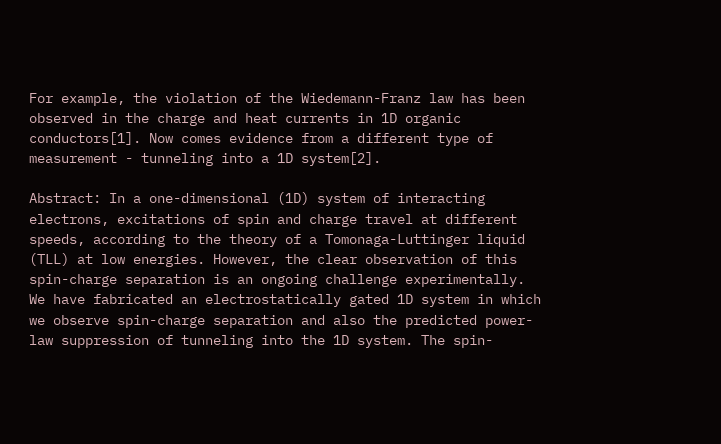For example, the violation of the Wiedemann-Franz law has been observed in the charge and heat currents in 1D organic conductors[1]. Now comes evidence from a different type of measurement - tunneling into a 1D system[2].

Abstract: In a one-dimensional (1D) system of interacting electrons, excitations of spin and charge travel at different speeds, according to the theory of a Tomonaga-Luttinger liquid (TLL) at low energies. However, the clear observation of this spin-charge separation is an ongoing challenge experimentally. We have fabricated an electrostatically gated 1D system in which we observe spin-charge separation and also the predicted power-law suppression of tunneling into the 1D system. The spin-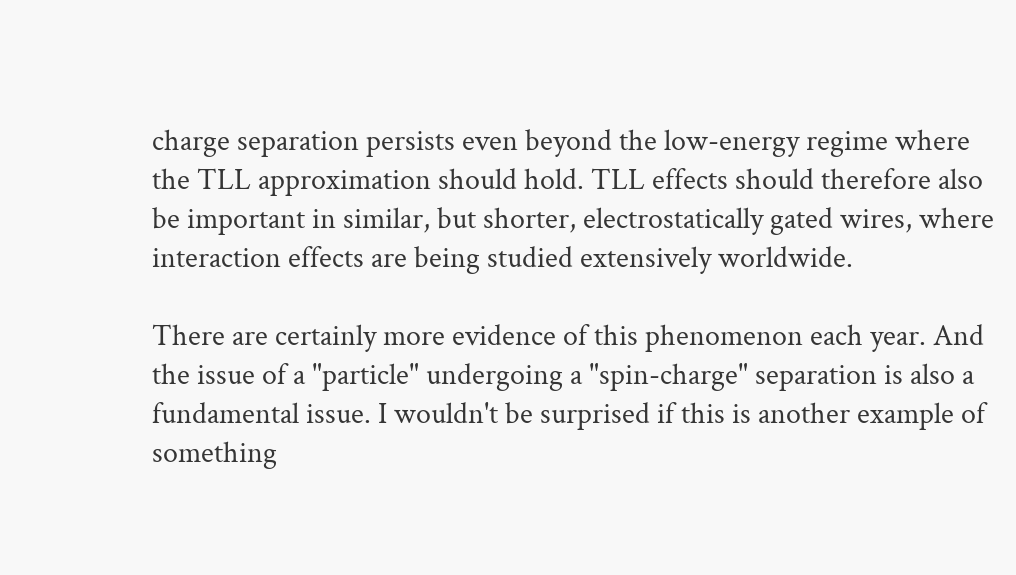charge separation persists even beyond the low-energy regime where the TLL approximation should hold. TLL effects should therefore also be important in similar, but shorter, electrostatically gated wires, where interaction effects are being studied extensively worldwide.

There are certainly more evidence of this phenomenon each year. And the issue of a "particle" undergoing a "spin-charge" separation is also a fundamental issue. I wouldn't be surprised if this is another example of something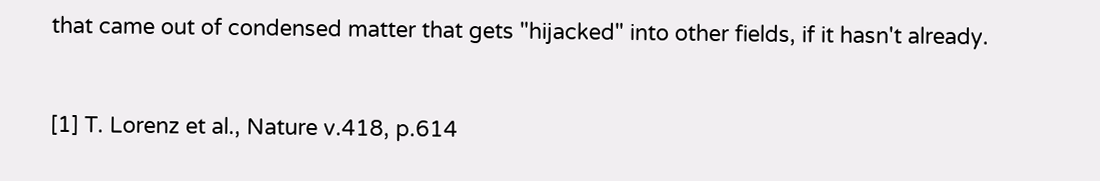that came out of condensed matter that gets "hijacked" into other fields, if it hasn't already.


[1] T. Lorenz et al., Nature v.418, p.614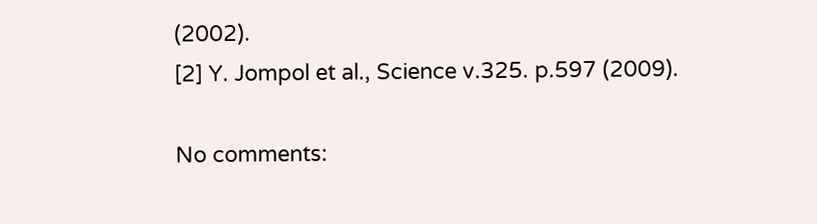(2002).
[2] Y. Jompol et al., Science v.325. p.597 (2009).

No comments: